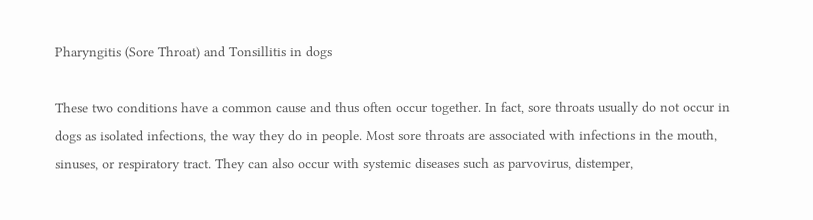Pharyngitis (Sore Throat) and Tonsillitis in dogs

These two conditions have a common cause and thus often occur together. In fact, sore throats usually do not occur in dogs as isolated infections, the way they do in people. Most sore throats are associated with infections in the mouth, sinuses, or respiratory tract. They can also occur with systemic diseases such as parvovirus, distemper,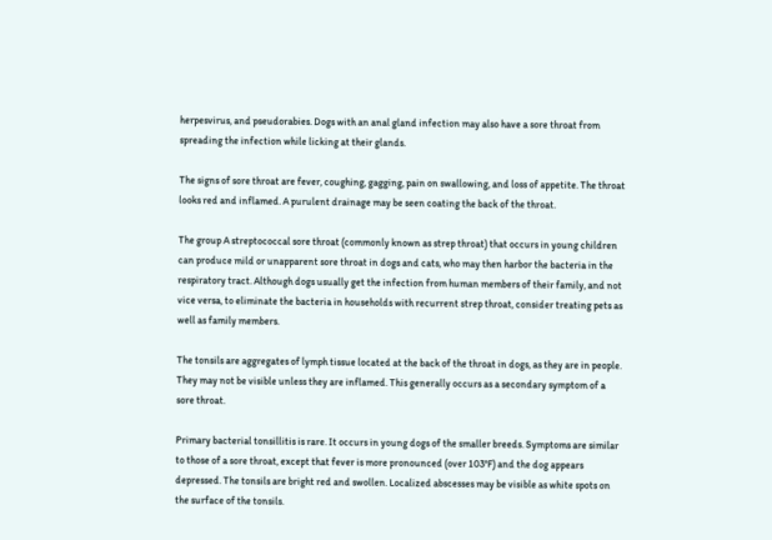herpesvirus, and pseudorabies. Dogs with an anal gland infection may also have a sore throat from spreading the infection while licking at their glands.

The signs of sore throat are fever, coughing, gagging, pain on swallowing, and loss of appetite. The throat looks red and inflamed. A purulent drainage may be seen coating the back of the throat.

The group A streptococcal sore throat (commonly known as strep throat) that occurs in young children can produce mild or unapparent sore throat in dogs and cats, who may then harbor the bacteria in the respiratory tract. Although dogs usually get the infection from human members of their family, and not vice versa, to eliminate the bacteria in households with recurrent strep throat, consider treating pets as well as family members.

The tonsils are aggregates of lymph tissue located at the back of the throat in dogs, as they are in people. They may not be visible unless they are inflamed. This generally occurs as a secondary symptom of a sore throat.

Primary bacterial tonsillitis is rare. It occurs in young dogs of the smaller breeds. Symptoms are similar to those of a sore throat, except that fever is more pronounced (over 103°F) and the dog appears depressed. The tonsils are bright red and swollen. Localized abscesses may be visible as white spots on the surface of the tonsils.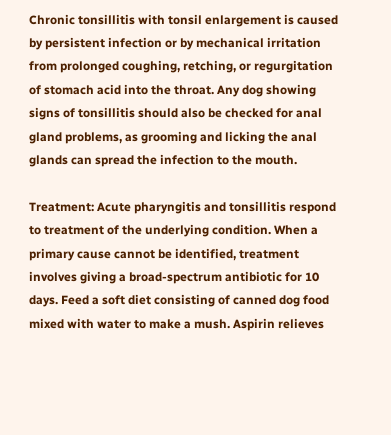Chronic tonsillitis with tonsil enlargement is caused by persistent infection or by mechanical irritation from prolonged coughing, retching, or regurgitation of stomach acid into the throat. Any dog showing signs of tonsillitis should also be checked for anal gland problems, as grooming and licking the anal glands can spread the infection to the mouth.

Treatment: Acute pharyngitis and tonsillitis respond to treatment of the underlying condition. When a primary cause cannot be identified, treatment involves giving a broad-spectrum antibiotic for 10 days. Feed a soft diet consisting of canned dog food mixed with water to make a mush. Aspirin relieves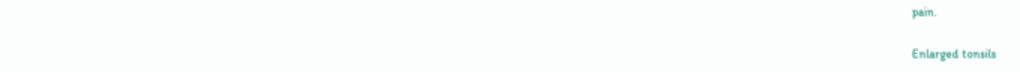pain.

Enlarged tonsils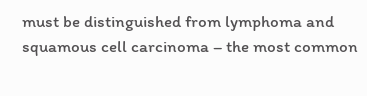must be distinguished from lymphoma and squamous cell carcinoma – the most common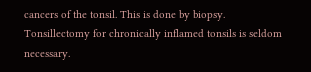cancers of the tonsil. This is done by biopsy. Tonsillectomy for chronically inflamed tonsils is seldom necessary.